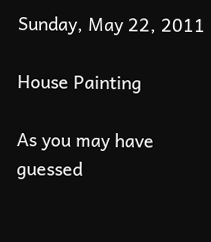Sunday, May 22, 2011

House Painting

As you may have guessed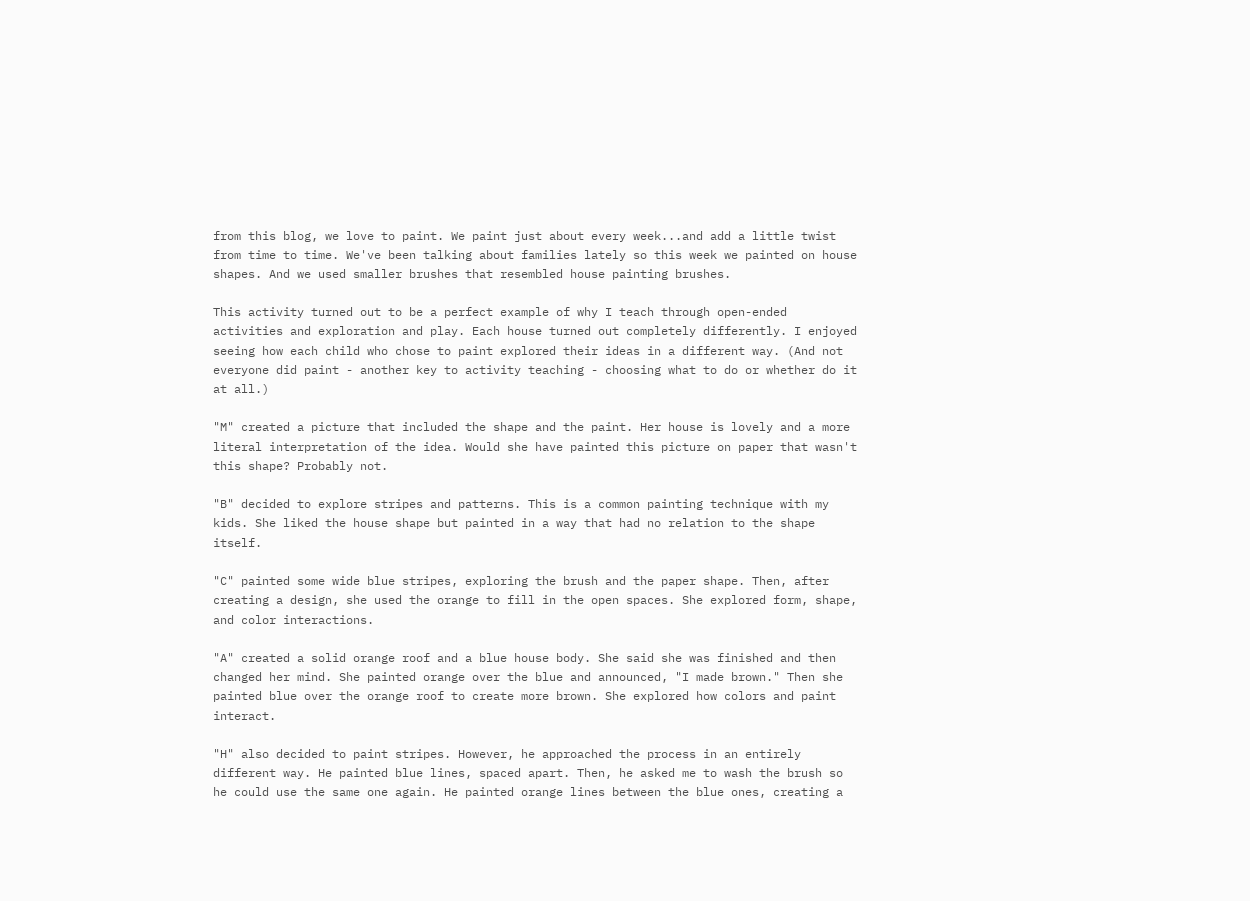from this blog, we love to paint. We paint just about every week...and add a little twist from time to time. We've been talking about families lately so this week we painted on house shapes. And we used smaller brushes that resembled house painting brushes.

This activity turned out to be a perfect example of why I teach through open-ended activities and exploration and play. Each house turned out completely differently. I enjoyed seeing how each child who chose to paint explored their ideas in a different way. (And not everyone did paint - another key to activity teaching - choosing what to do or whether do it at all.)

"M" created a picture that included the shape and the paint. Her house is lovely and a more literal interpretation of the idea. Would she have painted this picture on paper that wasn't this shape? Probably not.

"B" decided to explore stripes and patterns. This is a common painting technique with my kids. She liked the house shape but painted in a way that had no relation to the shape itself.

"C" painted some wide blue stripes, exploring the brush and the paper shape. Then, after creating a design, she used the orange to fill in the open spaces. She explored form, shape, and color interactions.

"A" created a solid orange roof and a blue house body. She said she was finished and then changed her mind. She painted orange over the blue and announced, "I made brown." Then she painted blue over the orange roof to create more brown. She explored how colors and paint interact.

"H" also decided to paint stripes. However, he approached the process in an entirely different way. He painted blue lines, spaced apart. Then, he asked me to wash the brush so he could use the same one again. He painted orange lines between the blue ones, creating a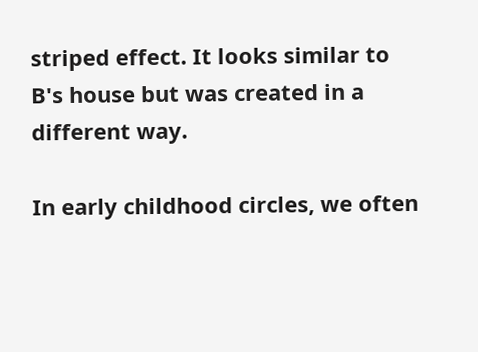striped effect. It looks similar to B's house but was created in a different way.

In early childhood circles, we often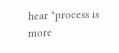hear "process is more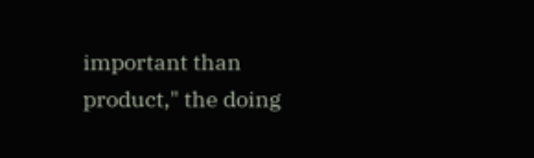important than product," the doing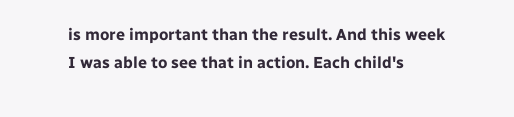is more important than the result. And this week I was able to see that in action. Each child's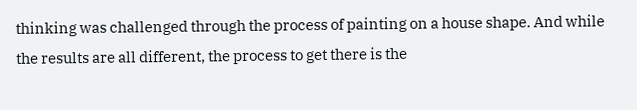thinking was challenged through the process of painting on a house shape. And while the results are all different, the process to get there is the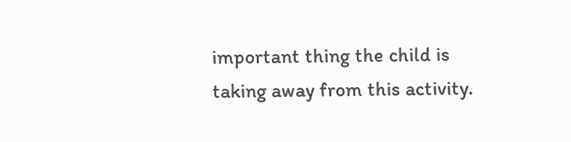important thing the child is taking away from this activity.